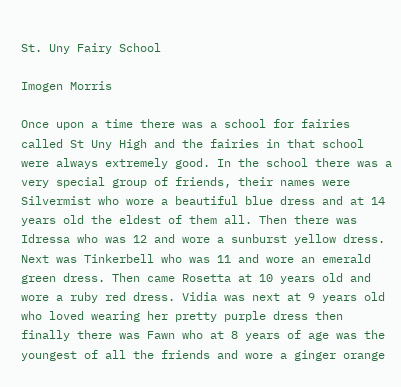St. Uny Fairy School

Imogen Morris

Once upon a time there was a school for fairies called St Uny High and the fairies in that school were always extremely good. In the school there was a very special group of friends, their names were Silvermist who wore a beautiful blue dress and at 14 years old the eldest of them all. Then there was Idressa who was 12 and wore a sunburst yellow dress. Next was Tinkerbell who was 11 and wore an emerald green dress. Then came Rosetta at 10 years old and wore a ruby red dress. Vidia was next at 9 years old who loved wearing her pretty purple dress then finally there was Fawn who at 8 years of age was the youngest of all the friends and wore a ginger orange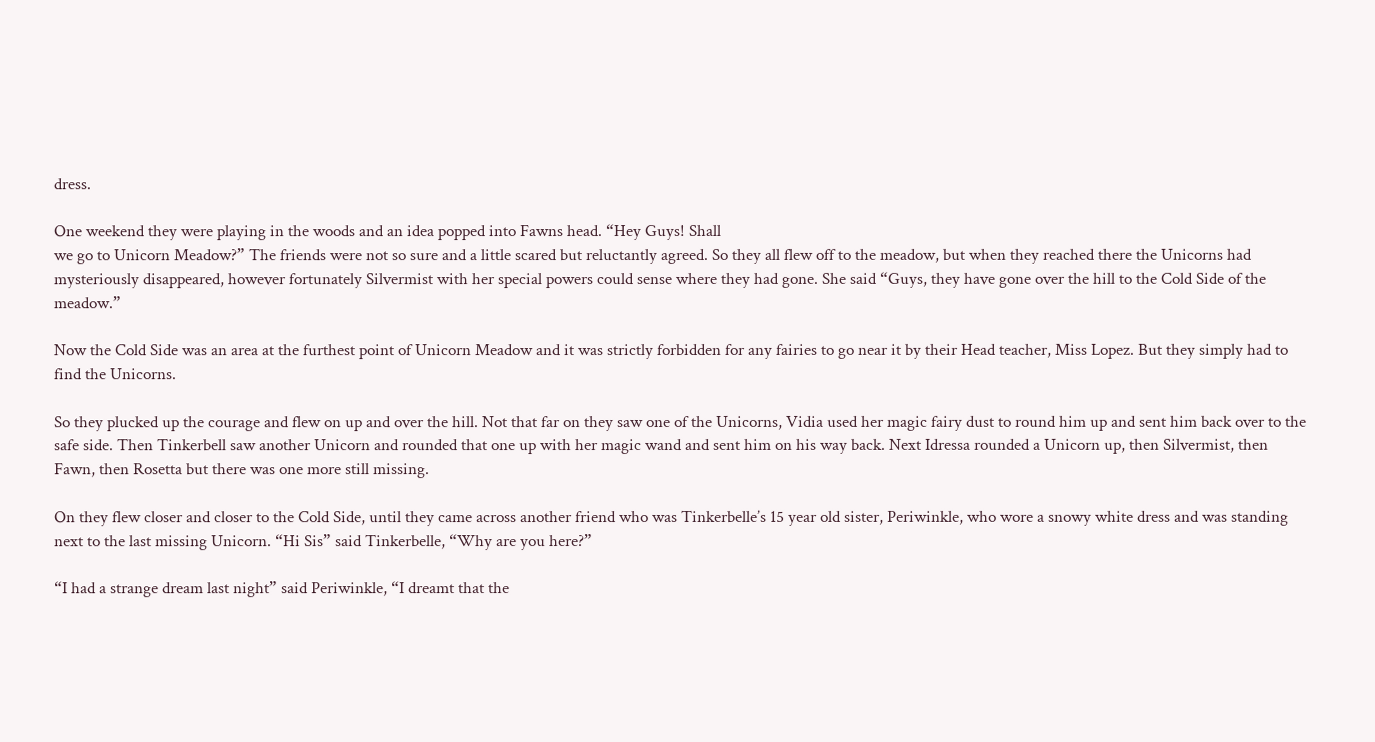dress.

One weekend they were playing in the woods and an idea popped into Fawns head. “Hey Guys! Shall
we go to Unicorn Meadow?” The friends were not so sure and a little scared but reluctantly agreed. So they all flew off to the meadow, but when they reached there the Unicorns had mysteriously disappeared, however fortunately Silvermist with her special powers could sense where they had gone. She said “Guys, they have gone over the hill to the Cold Side of the meadow.”

Now the Cold Side was an area at the furthest point of Unicorn Meadow and it was strictly forbidden for any fairies to go near it by their Head teacher, Miss Lopez. But they simply had to find the Unicorns.

So they plucked up the courage and flew on up and over the hill. Not that far on they saw one of the Unicorns, Vidia used her magic fairy dust to round him up and sent him back over to the safe side. Then Tinkerbell saw another Unicorn and rounded that one up with her magic wand and sent him on his way back. Next Idressa rounded a Unicorn up, then Silvermist, then Fawn, then Rosetta but there was one more still missing.

On they flew closer and closer to the Cold Side, until they came across another friend who was Tinkerbelle’s 15 year old sister, Periwinkle, who wore a snowy white dress and was standing next to the last missing Unicorn. “Hi Sis” said Tinkerbelle, “Why are you here?”

“I had a strange dream last night” said Periwinkle, “I dreamt that the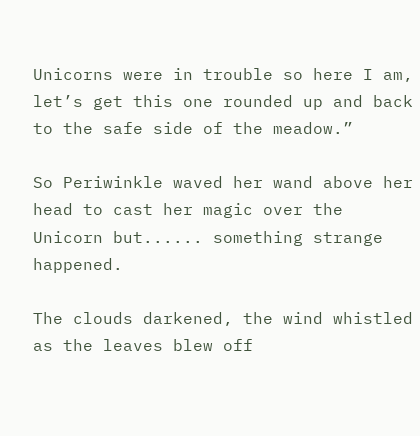Unicorns were in trouble so here I am, let’s get this one rounded up and back to the safe side of the meadow.”

So Periwinkle waved her wand above her head to cast her magic over the Unicorn but...... something strange happened.

The clouds darkened, the wind whistled as the leaves blew off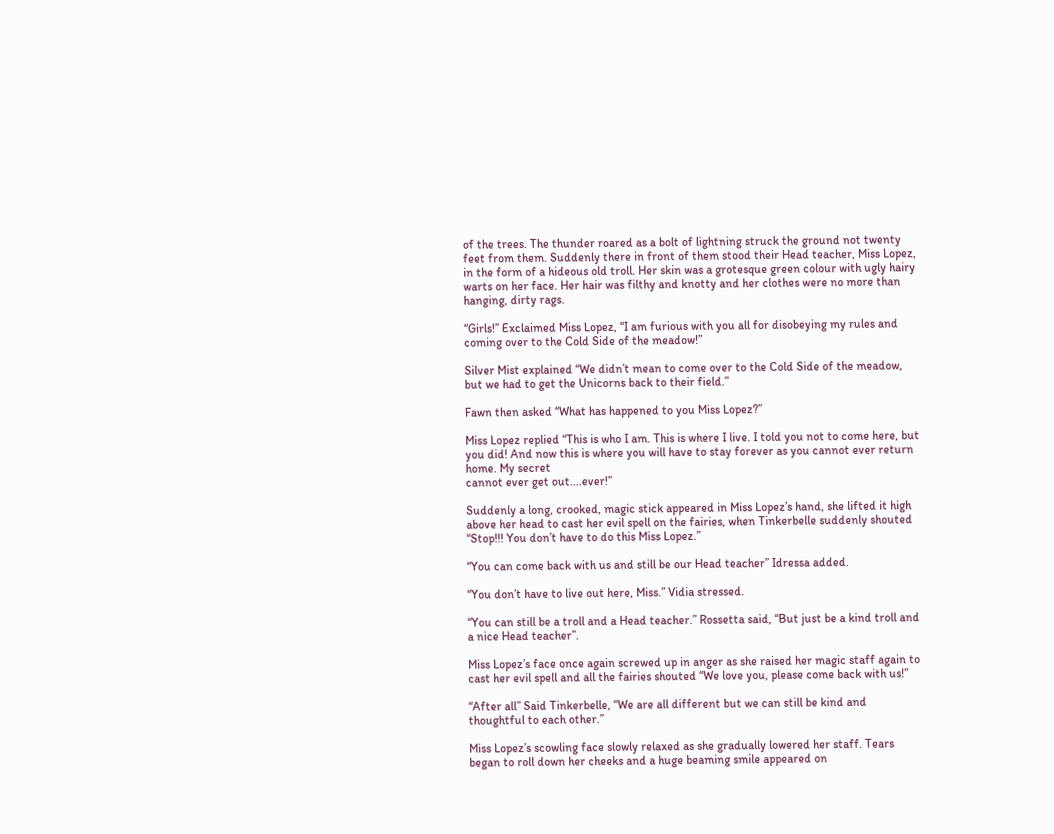of the trees. The thunder roared as a bolt of lightning struck the ground not twenty feet from them. Suddenly there in front of them stood their Head teacher, Miss Lopez, in the form of a hideous old troll. Her skin was a grotesque green colour with ugly hairy warts on her face. Her hair was filthy and knotty and her clothes were no more than hanging, dirty rags.

“Girls!” Exclaimed Miss Lopez, “I am furious with you all for disobeying my rules and coming over to the Cold Side of the meadow!”

Silver Mist explained “We didn’t mean to come over to the Cold Side of the meadow, but we had to get the Unicorns back to their field.”

Fawn then asked “What has happened to you Miss Lopez?”

Miss Lopez replied “This is who I am. This is where I live. I told you not to come here, but you did! And now this is where you will have to stay forever as you cannot ever return home. My secret
cannot ever get out....ever!”

Suddenly a long, crooked, magic stick appeared in Miss Lopez’s hand, she lifted it high above her head to cast her evil spell on the fairies, when Tinkerbelle suddenly shouted “Stop!!! You don’t have to do this Miss Lopez.”

“You can come back with us and still be our Head teacher” Idressa added.

“You don’t have to live out here, Miss.” Vidia stressed.

“You can still be a troll and a Head teacher.” Rossetta said, “But just be a kind troll and a nice Head teacher”.

Miss Lopez’s face once again screwed up in anger as she raised her magic staff again to cast her evil spell and all the fairies shouted “We love you, please come back with us!”

“After all” Said Tinkerbelle, “We are all different but we can still be kind and thoughtful to each other.”

Miss Lopez’s scowling face slowly relaxed as she gradually lowered her staff. Tears began to roll down her cheeks and a huge beaming smile appeared on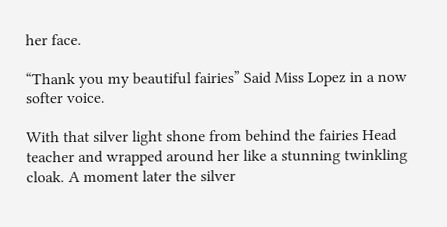her face.

“Thank you my beautiful fairies” Said Miss Lopez in a now softer voice.

With that silver light shone from behind the fairies Head teacher and wrapped around her like a stunning twinkling cloak. A moment later the silver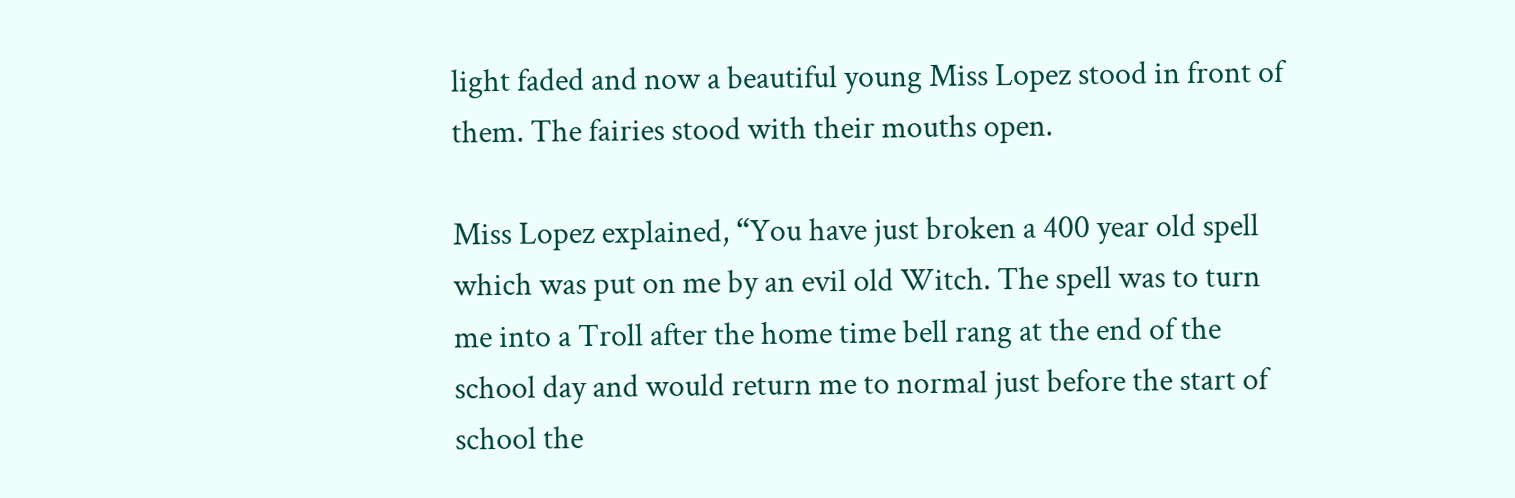light faded and now a beautiful young Miss Lopez stood in front of them. The fairies stood with their mouths open.

Miss Lopez explained, “You have just broken a 400 year old spell which was put on me by an evil old Witch. The spell was to turn me into a Troll after the home time bell rang at the end of the school day and would return me to normal just before the start of school the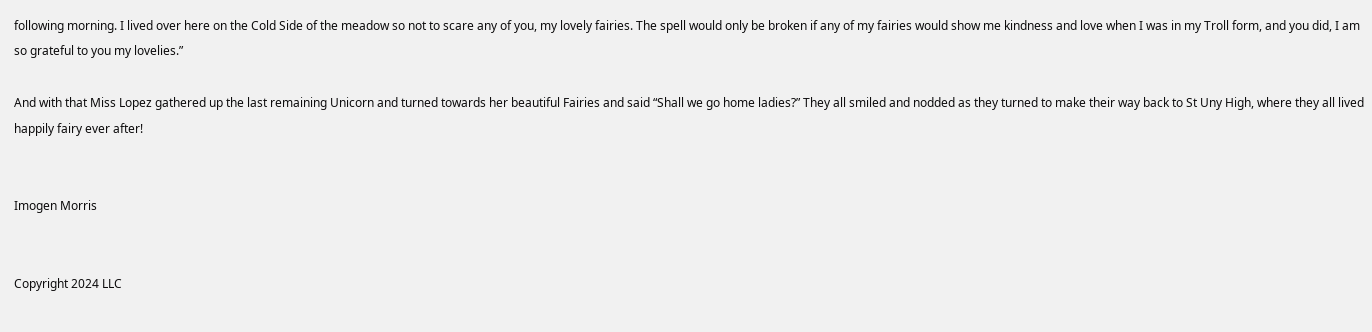following morning. I lived over here on the Cold Side of the meadow so not to scare any of you, my lovely fairies. The spell would only be broken if any of my fairies would show me kindness and love when I was in my Troll form, and you did, I am so grateful to you my lovelies.”

And with that Miss Lopez gathered up the last remaining Unicorn and turned towards her beautiful Fairies and said “Shall we go home ladies?” They all smiled and nodded as they turned to make their way back to St Uny High, where they all lived happily fairy ever after!


Imogen Morris


Copyright 2024 LLC